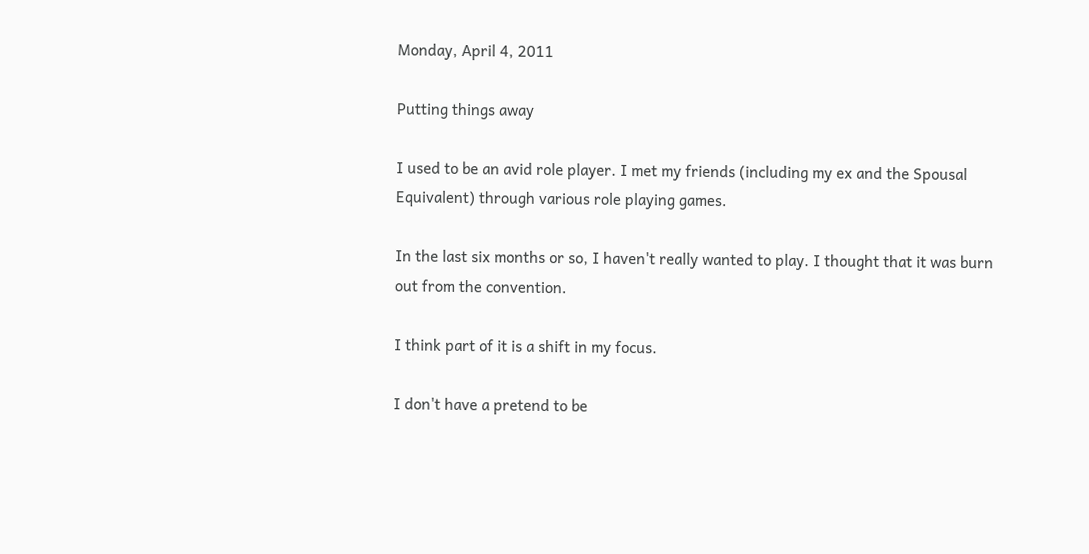Monday, April 4, 2011

Putting things away

I used to be an avid role player. I met my friends (including my ex and the Spousal Equivalent) through various role playing games.

In the last six months or so, I haven't really wanted to play. I thought that it was burn out from the convention.

I think part of it is a shift in my focus.

I don't have a pretend to be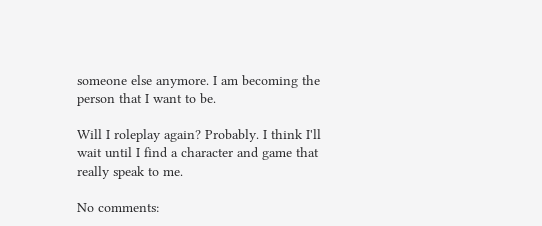someone else anymore. I am becoming the person that I want to be.

Will I roleplay again? Probably. I think I'll wait until I find a character and game that really speak to me.

No comments: